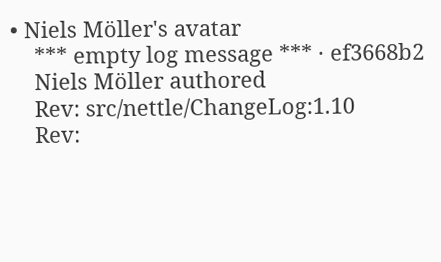• Niels Möller's avatar
    *** empty log message *** · ef3668b2
    Niels Möller authored
    Rev: src/nettle/ChangeLog:1.10
    Rev: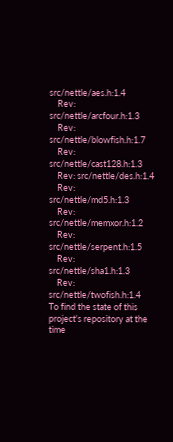src/nettle/aes.h:1.4
    Rev: src/nettle/arcfour.h:1.3
    Rev: src/nettle/blowfish.h:1.7
    Rev: src/nettle/cast128.h:1.3
    Rev: src/nettle/des.h:1.4
    Rev: src/nettle/md5.h:1.3
    Rev: src/nettle/memxor.h:1.2
    Rev: src/nettle/serpent.h:1.5
    Rev: src/nettle/sha1.h:1.3
    Rev: src/nettle/twofish.h:1.4
To find the state of this project's repository at the time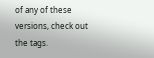of any of these versions, check out the tags.